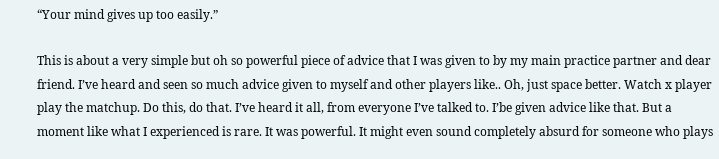“Your mind gives up too easily.”

This is about a very simple but oh so powerful piece of advice that I was given to by my main practice partner and dear friend. I’ve heard and seen so much advice given to myself and other players like.. Oh, just space better. Watch x player play the matchup. Do this, do that. I’ve heard it all, from everyone I’ve talked to. I’be given advice like that. But a moment like what I experienced is rare. It was powerful. It might even sound completely absurd for someone who plays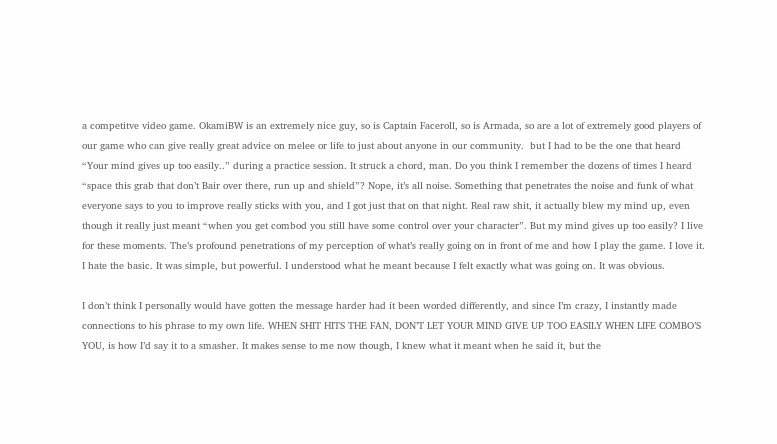a competitve video game. OkamiBW is an extremely nice guy, so is Captain Faceroll, so is Armada, so are a lot of extremely good players of our game who can give really great advice on melee or life to just about anyone in our community.  but I had to be the one that heard “Your mind gives up too easily..” during a practice session. It struck a chord, man. Do you think I remember the dozens of times I heard “space this grab that don’t Bair over there, run up and shield”? Nope, it’s all noise. Something that penetrates the noise and funk of what everyone says to you to improve really sticks with you, and I got just that on that night. Real raw shit, it actually blew my mind up, even though it really just meant “when you get combod you still have some control over your character”. But my mind gives up too easily? I live for these moments. The’s profound penetrations of my perception of what’s really going on in front of me and how I play the game. I love it. I hate the basic. It was simple, but powerful. I understood what he meant because I felt exactly what was going on. It was obvious.

I don’t think I personally would have gotten the message harder had it been worded differently, and since I’m crazy, I instantly made connections to his phrase to my own life. WHEN SHIT HITS THE FAN, DON’T LET YOUR MIND GIVE UP TOO EASILY WHEN LIFE COMBO’S YOU, is how I’d say it to a smasher. It makes sense to me now though, I knew what it meant when he said it, but the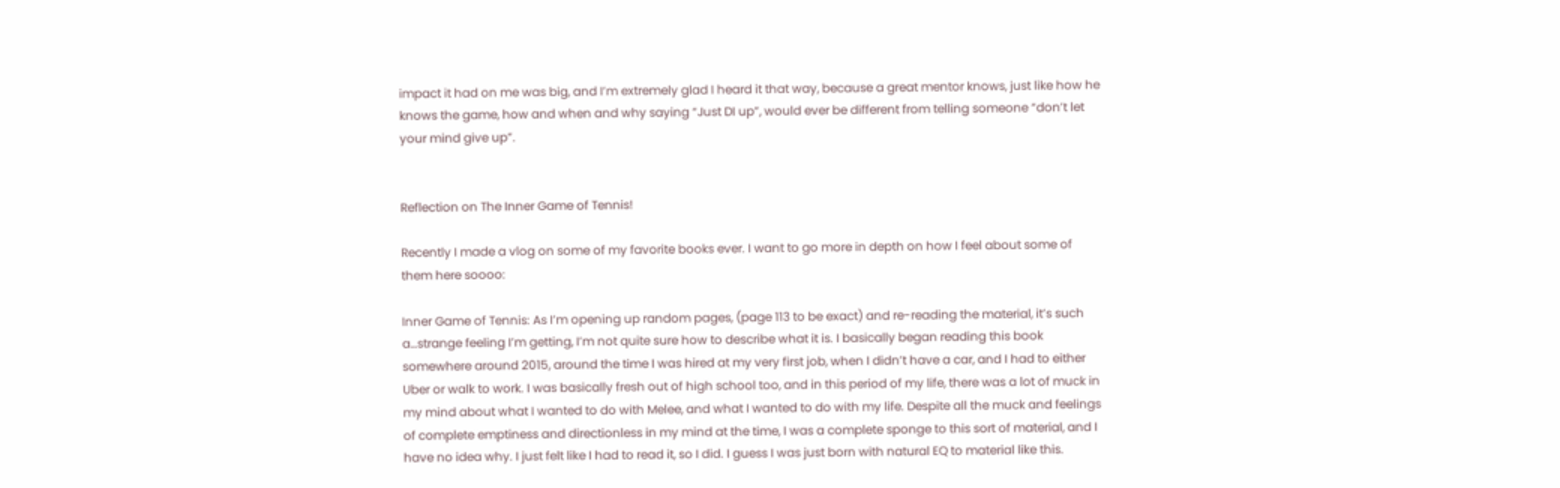impact it had on me was big, and I’m extremely glad I heard it that way, because a great mentor knows, just like how he knows the game, how and when and why saying “Just DI up”, would ever be different from telling someone “don’t let your mind give up”.


Reflection on The Inner Game of Tennis!

Recently I made a vlog on some of my favorite books ever. I want to go more in depth on how I feel about some of them here soooo:

Inner Game of Tennis: As I’m opening up random pages, (page 113 to be exact) and re-reading the material, it’s such a…strange feeling I’m getting, I’m not quite sure how to describe what it is. I basically began reading this book somewhere around 2015, around the time I was hired at my very first job, when I didn’t have a car, and I had to either Uber or walk to work. I was basically fresh out of high school too, and in this period of my life, there was a lot of muck in my mind about what I wanted to do with Melee, and what I wanted to do with my life. Despite all the muck and feelings of complete emptiness and directionless in my mind at the time, I was a complete sponge to this sort of material, and I have no idea why. I just felt like I had to read it, so I did. I guess I was just born with natural EQ to material like this.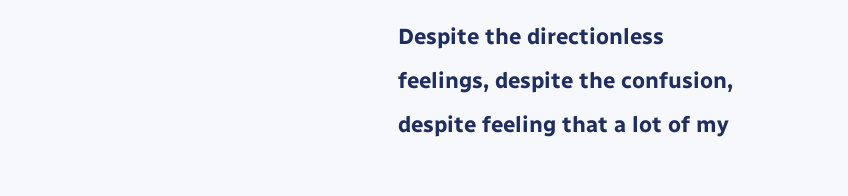Despite the directionless feelings, despite the confusion, despite feeling that a lot of my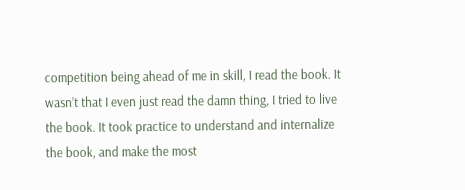competition being ahead of me in skill, I read the book. It wasn’t that I even just read the damn thing, I tried to live the book. It took practice to understand and internalize the book, and make the most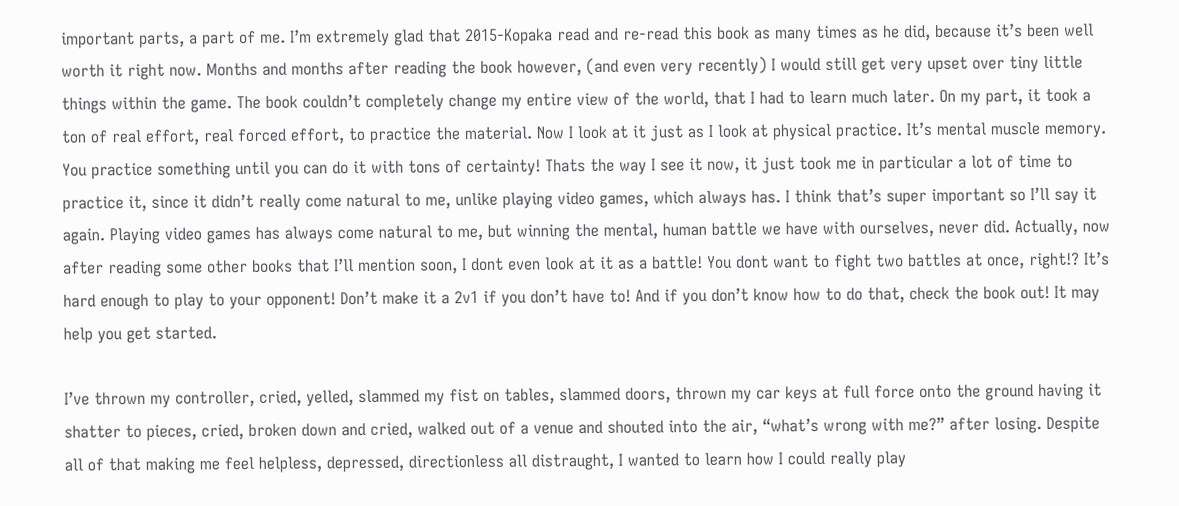important parts, a part of me. I’m extremely glad that 2015-Kopaka read and re-read this book as many times as he did, because it’s been well worth it right now. Months and months after reading the book however, (and even very recently) I would still get very upset over tiny little things within the game. The book couldn’t completely change my entire view of the world, that I had to learn much later. On my part, it took a ton of real effort, real forced effort, to practice the material. Now I look at it just as I look at physical practice. It’s mental muscle memory. You practice something until you can do it with tons of certainty! Thats the way I see it now, it just took me in particular a lot of time to practice it, since it didn’t really come natural to me, unlike playing video games, which always has. I think that’s super important so I’ll say it again. Playing video games has always come natural to me, but winning the mental, human battle we have with ourselves, never did. Actually, now after reading some other books that I’ll mention soon, I dont even look at it as a battle! You dont want to fight two battles at once, right!? It’s hard enough to play to your opponent! Don’t make it a 2v1 if you don’t have to! And if you don’t know how to do that, check the book out! It may help you get started.

I’ve thrown my controller, cried, yelled, slammed my fist on tables, slammed doors, thrown my car keys at full force onto the ground having it shatter to pieces, cried, broken down and cried, walked out of a venue and shouted into the air, “what’s wrong with me?” after losing. Despite all of that making me feel helpless, depressed, directionless all distraught, I wanted to learn how I could really play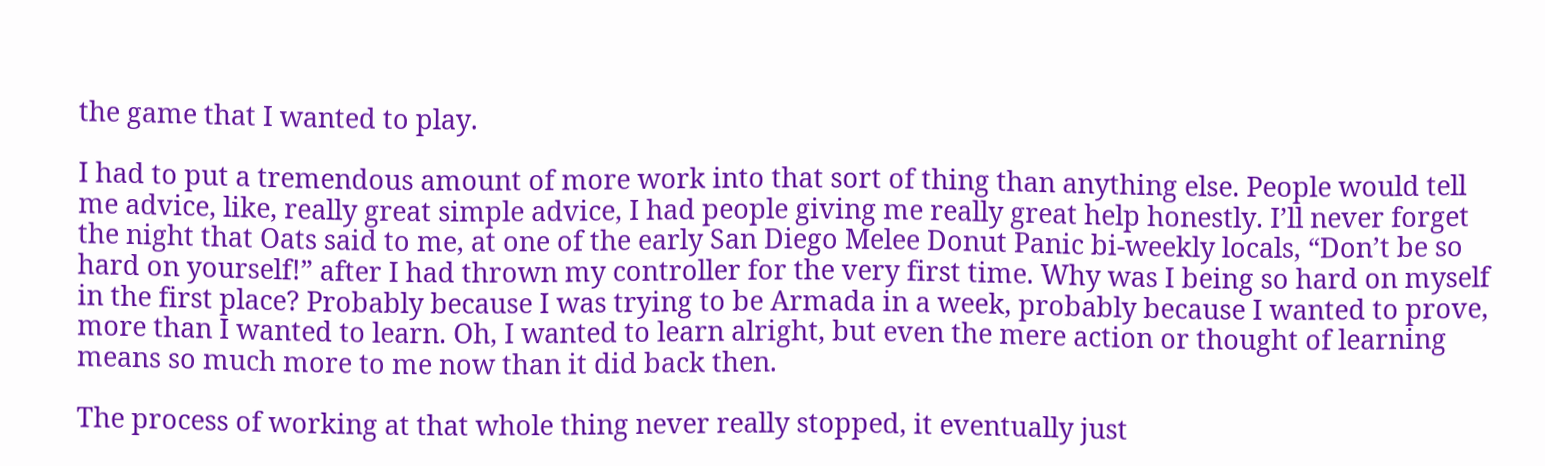the game that I wanted to play.

I had to put a tremendous amount of more work into that sort of thing than anything else. People would tell me advice, like, really great simple advice, I had people giving me really great help honestly. I’ll never forget the night that Oats said to me, at one of the early San Diego Melee Donut Panic bi-weekly locals, “Don’t be so hard on yourself!” after I had thrown my controller for the very first time. Why was I being so hard on myself in the first place? Probably because I was trying to be Armada in a week, probably because I wanted to prove, more than I wanted to learn. Oh, I wanted to learn alright, but even the mere action or thought of learning means so much more to me now than it did back then.

The process of working at that whole thing never really stopped, it eventually just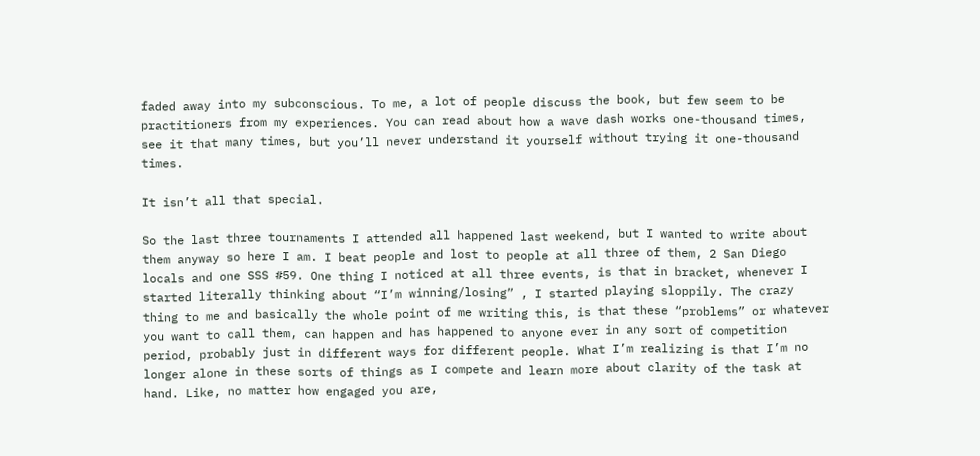faded away into my subconscious. To me, a lot of people discuss the book, but few seem to be practitioners from my experiences. You can read about how a wave dash works one-thousand times, see it that many times, but you’ll never understand it yourself without trying it one-thousand times.

It isn’t all that special.

So the last three tournaments I attended all happened last weekend, but I wanted to write about them anyway so here I am. I beat people and lost to people at all three of them, 2 San Diego locals and one SSS #59. One thing I noticed at all three events, is that in bracket, whenever I started literally thinking about “I’m winning/losing” , I started playing sloppily. The crazy thing to me and basically the whole point of me writing this, is that these “problems” or whatever you want to call them, can happen and has happened to anyone ever in any sort of competition period, probably just in different ways for different people. What I’m realizing is that I’m no longer alone in these sorts of things as I compete and learn more about clarity of the task at hand. Like, no matter how engaged you are,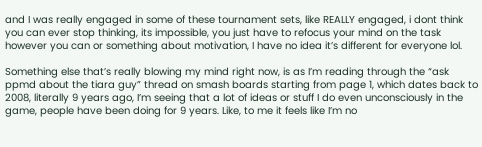and I was really engaged in some of these tournament sets, like REALLY engaged, i dont think you can ever stop thinking, its impossible, you just have to refocus your mind on the task however you can or something about motivation, I have no idea it’s different for everyone lol.

Something else that’s really blowing my mind right now, is as I’m reading through the “ask ppmd about the tiara guy” thread on smash boards starting from page 1, which dates back to 2008, literally 9 years ago, I’m seeing that a lot of ideas or stuff I do even unconsciously in the game, people have been doing for 9 years. Like, to me it feels like I’m no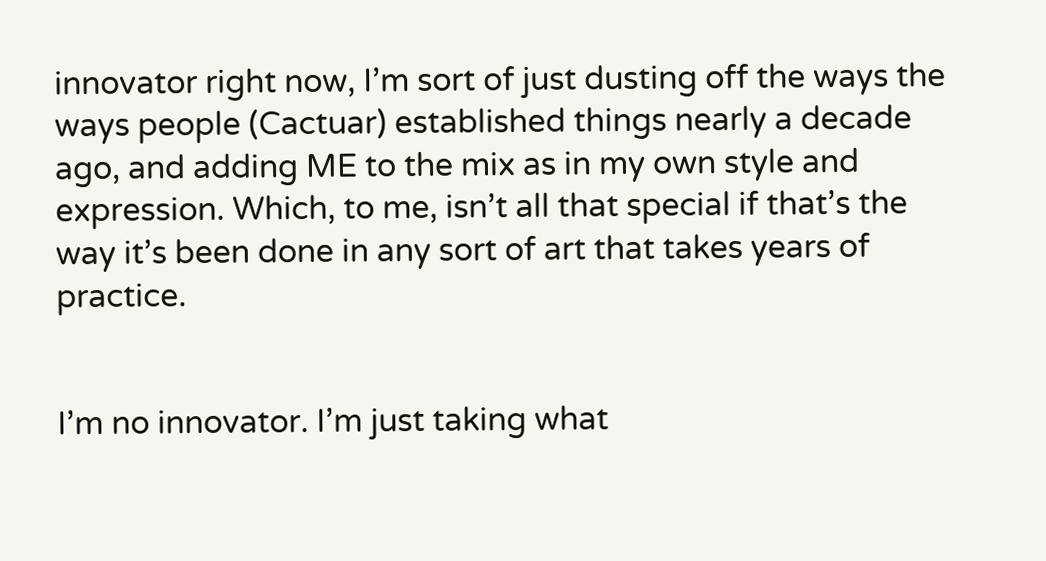innovator right now, I’m sort of just dusting off the ways the ways people (Cactuar) established things nearly a decade ago, and adding ME to the mix as in my own style and expression. Which, to me, isn’t all that special if that’s the way it’s been done in any sort of art that takes years of practice.


I’m no innovator. I’m just taking what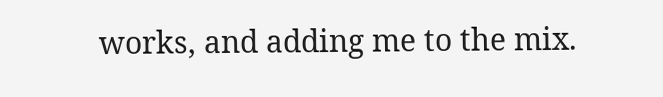works, and adding me to the mix.